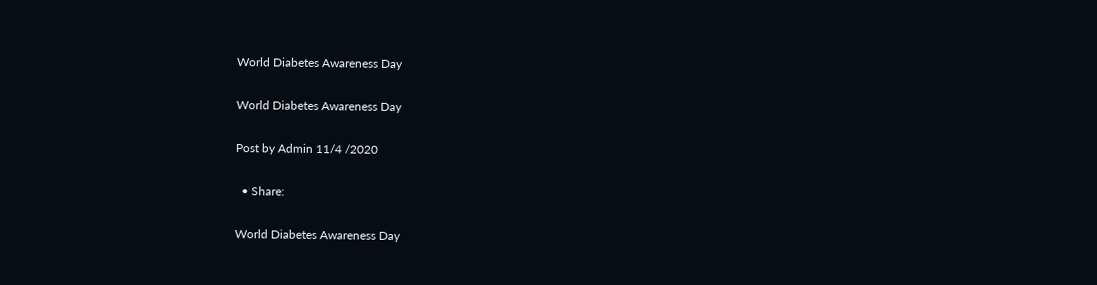World Diabetes Awareness Day

World Diabetes Awareness Day

Post by Admin 11/4 /2020

  • Share:

World Diabetes Awareness Day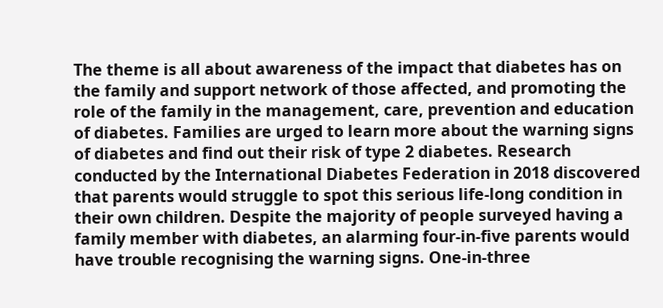The theme is all about awareness of the impact that diabetes has on the family and support network of those affected, and promoting the role of the family in the management, care, prevention and education of diabetes. Families are urged to learn more about the warning signs of diabetes and find out their risk of type 2 diabetes. Research conducted by the International Diabetes Federation in 2018 discovered that parents would struggle to spot this serious life-long condition in their own children. Despite the majority of people surveyed having a family member with diabetes, an alarming four-in-five parents would have trouble recognising the warning signs. One-in-three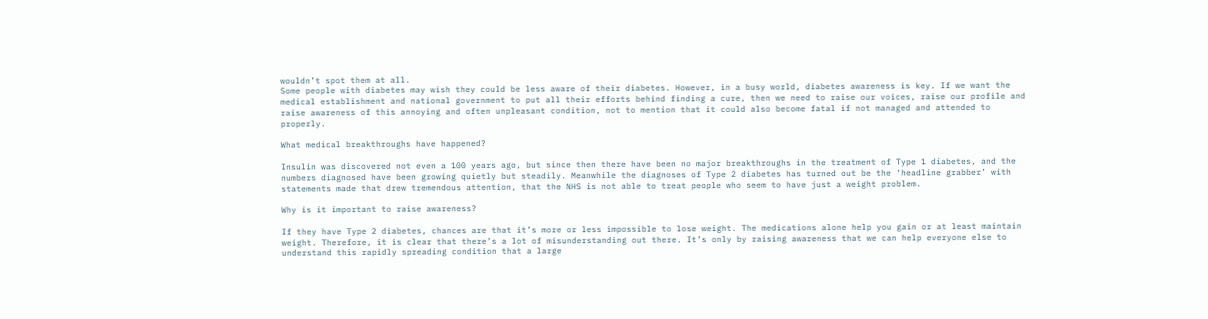wouldn’t spot them at all.
Some people with diabetes may wish they could be less aware of their diabetes. However, in a busy world, diabetes awareness is key. If we want the medical establishment and national government to put all their efforts behind finding a cure, then we need to raise our voices, raise our profile and raise awareness of this annoying and often unpleasant condition, not to mention that it could also become fatal if not managed and attended to properly.

What medical breakthroughs have happened?

Insulin was discovered not even a 100 years ago, but since then there have been no major breakthroughs in the treatment of Type 1 diabetes, and the numbers diagnosed have been growing quietly but steadily. Meanwhile the diagnoses of Type 2 diabetes has turned out be the ‘headline grabber’ with statements made that drew tremendous attention, that the NHS is not able to treat people who seem to have just a weight problem.

Why is it important to raise awareness?

If they have Type 2 diabetes, chances are that it’s more or less impossible to lose weight. The medications alone help you gain or at least maintain weight. Therefore, it is clear that there’s a lot of misunderstanding out there. It’s only by raising awareness that we can help everyone else to understand this rapidly spreading condition that a large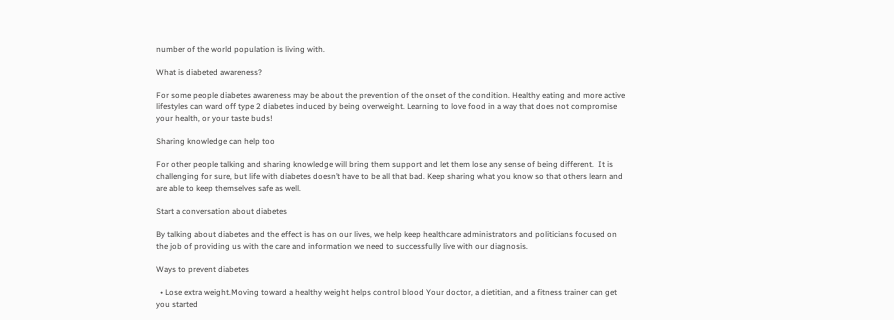number of the world population is living with.

What is diabeted awareness?

For some people diabetes awareness may be about the prevention of the onset of the condition. Healthy eating and more active lifestyles can ward off type 2 diabetes induced by being overweight. Learning to love food in a way that does not compromise your health, or your taste buds!

Sharing knowledge can help too

For other people talking and sharing knowledge will bring them support and let them lose any sense of being different.  It is challenging for sure, but life with diabetes doesn’t have to be all that bad. Keep sharing what you know so that others learn and are able to keep themselves safe as well.

Start a conversation about diabetes

By talking about diabetes and the effect is has on our lives, we help keep healthcare administrators and politicians focused on the job of providing us with the care and information we need to successfully live with our diagnosis.

Ways to prevent diabetes

  • Lose extra weight.Moving toward a healthy weight helps control blood Your doctor, a dietitian, and a fitness trainer can get you started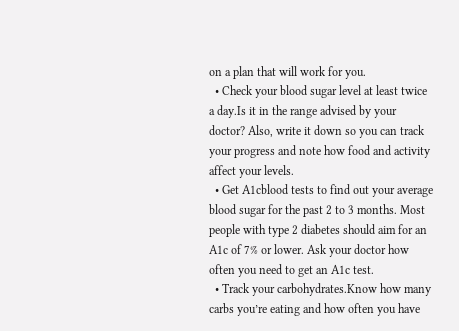on a plan that will work for you.
  • Check your blood sugar level at least twice a day.Is it in the range advised by your doctor? Also, write it down so you can track your progress and note how food and activity affect your levels.
  • Get A1cblood tests to find out your average blood sugar for the past 2 to 3 months. Most people with type 2 diabetes should aim for an A1c of 7% or lower. Ask your doctor how often you need to get an A1c test.
  • Track your carbohydrates.Know how many carbs you’re eating and how often you have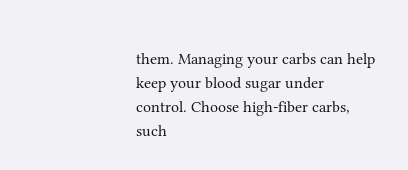them. Managing your carbs can help keep your blood sugar under control. Choose high-fiber carbs, such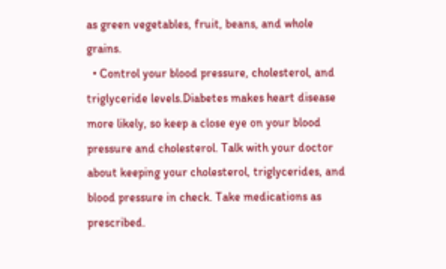as green vegetables, fruit, beans, and whole grains.
  • Control your blood pressure, cholesterol, and triglyceride levels.Diabetes makes heart disease more likely, so keep a close eye on your blood pressure and cholesterol. Talk with your doctor about keeping your cholesterol, triglycerides, and blood pressure in check. Take medications as prescribed.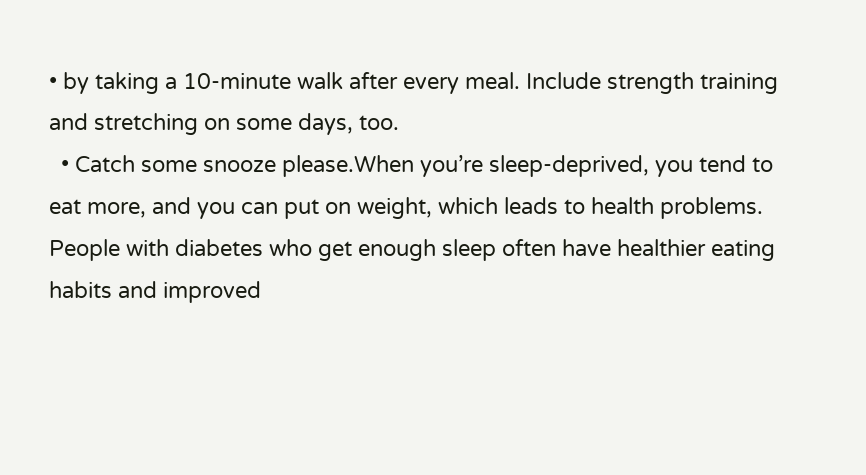• by taking a 10-minute walk after every meal. Include strength training and stretching on some days, too.
  • Catch some snooze please.When you’re sleep-deprived, you tend to eat more, and you can put on weight, which leads to health problems. People with diabetes who get enough sleep often have healthier eating habits and improved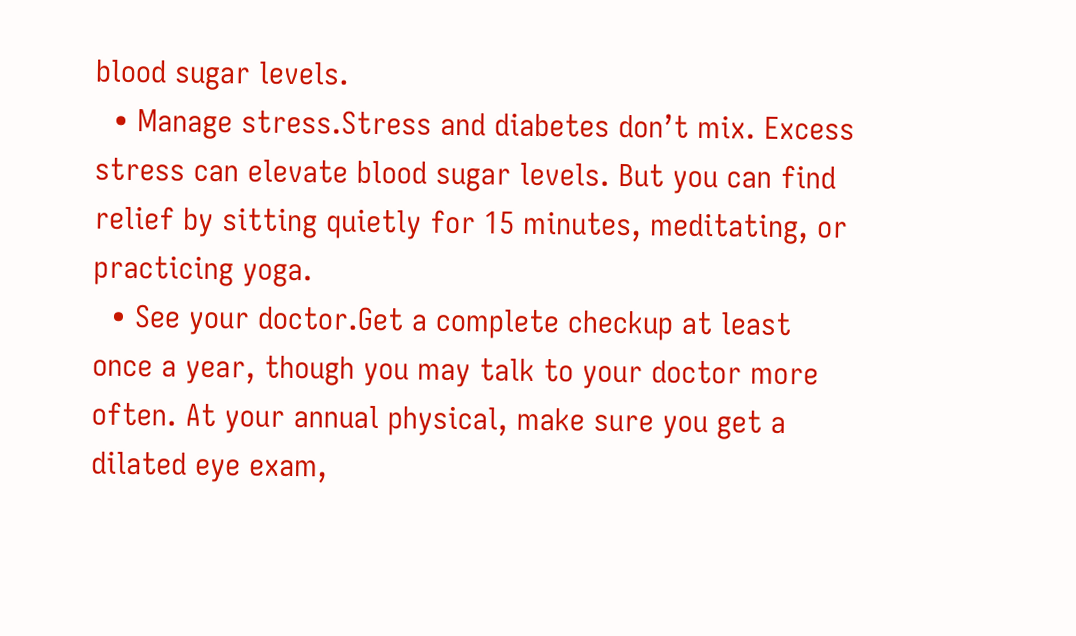blood sugar levels.
  • Manage stress.Stress and diabetes don’t mix. Excess stress can elevate blood sugar levels. But you can find relief by sitting quietly for 15 minutes, meditating, or practicing yoga.
  • See your doctor.Get a complete checkup at least once a year, though you may talk to your doctor more often. At your annual physical, make sure you get a dilated eye exam,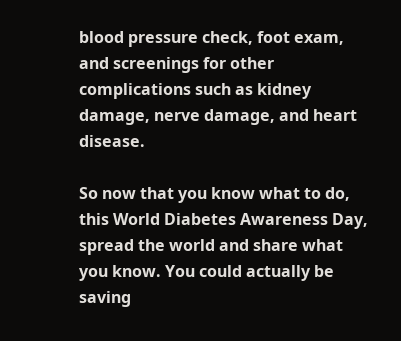blood pressure check, foot exam, and screenings for other complications such as kidney damage, nerve damage, and heart disease.

So now that you know what to do, this World Diabetes Awareness Day, spread the world and share what you know. You could actually be saving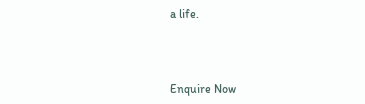a life.



Enquire Now